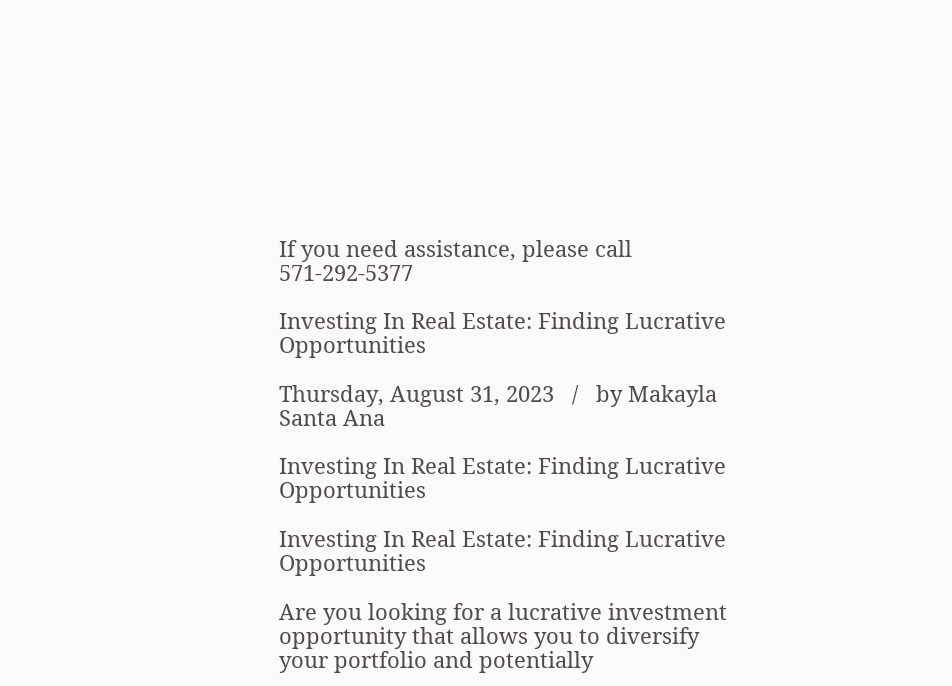If you need assistance, please call 571-292-5377

Investing In Real Estate: Finding Lucrative Opportunities

Thursday, August 31, 2023   /   by Makayla Santa Ana

Investing In Real Estate: Finding Lucrative Opportunities

Investing In Real Estate: Finding Lucrative Opportunities

Are you looking for a lucrative investment opportunity that allows you to diversify your portfolio and potentially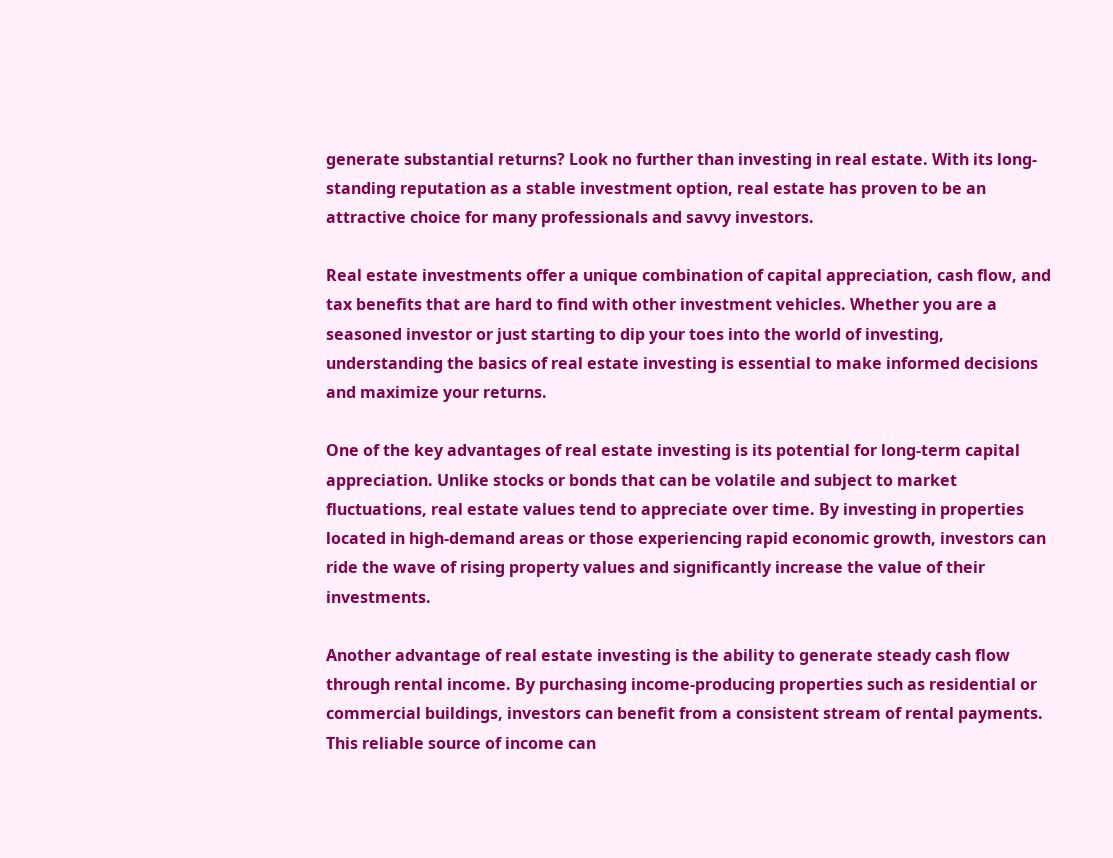generate substantial returns? Look no further than investing in real estate. With its long-standing reputation as a stable investment option, real estate has proven to be an attractive choice for many professionals and savvy investors.

Real estate investments offer a unique combination of capital appreciation, cash flow, and tax benefits that are hard to find with other investment vehicles. Whether you are a seasoned investor or just starting to dip your toes into the world of investing, understanding the basics of real estate investing is essential to make informed decisions and maximize your returns.

One of the key advantages of real estate investing is its potential for long-term capital appreciation. Unlike stocks or bonds that can be volatile and subject to market fluctuations, real estate values tend to appreciate over time. By investing in properties located in high-demand areas or those experiencing rapid economic growth, investors can ride the wave of rising property values and significantly increase the value of their investments.

Another advantage of real estate investing is the ability to generate steady cash flow through rental income. By purchasing income-producing properties such as residential or commercial buildings, investors can benefit from a consistent stream of rental payments. This reliable source of income can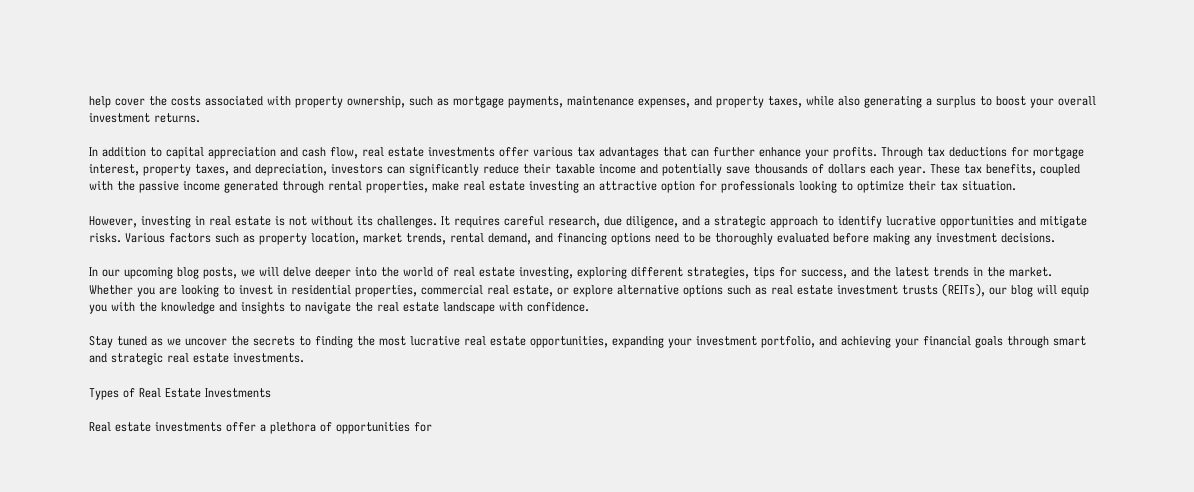help cover the costs associated with property ownership, such as mortgage payments, maintenance expenses, and property taxes, while also generating a surplus to boost your overall investment returns.

In addition to capital appreciation and cash flow, real estate investments offer various tax advantages that can further enhance your profits. Through tax deductions for mortgage interest, property taxes, and depreciation, investors can significantly reduce their taxable income and potentially save thousands of dollars each year. These tax benefits, coupled with the passive income generated through rental properties, make real estate investing an attractive option for professionals looking to optimize their tax situation.

However, investing in real estate is not without its challenges. It requires careful research, due diligence, and a strategic approach to identify lucrative opportunities and mitigate risks. Various factors such as property location, market trends, rental demand, and financing options need to be thoroughly evaluated before making any investment decisions.

In our upcoming blog posts, we will delve deeper into the world of real estate investing, exploring different strategies, tips for success, and the latest trends in the market. Whether you are looking to invest in residential properties, commercial real estate, or explore alternative options such as real estate investment trusts (REITs), our blog will equip you with the knowledge and insights to navigate the real estate landscape with confidence.

Stay tuned as we uncover the secrets to finding the most lucrative real estate opportunities, expanding your investment portfolio, and achieving your financial goals through smart and strategic real estate investments.

Types of Real Estate Investments

Real estate investments offer a plethora of opportunities for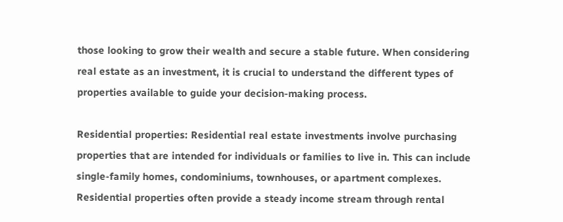those looking to grow their wealth and secure a stable future. When considering real estate as an investment, it is crucial to understand the different types of properties available to guide your decision-making process.

Residential properties: Residential real estate investments involve purchasing properties that are intended for individuals or families to live in. This can include single-family homes, condominiums, townhouses, or apartment complexes. Residential properties often provide a steady income stream through rental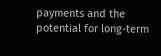payments and the potential for long-term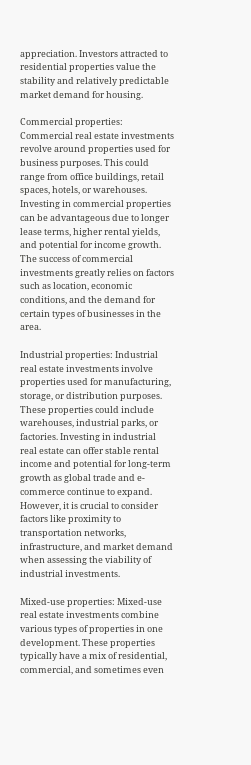appreciation. Investors attracted to residential properties value the stability and relatively predictable market demand for housing.

Commercial properties: Commercial real estate investments revolve around properties used for business purposes. This could range from office buildings, retail spaces, hotels, or warehouses. Investing in commercial properties can be advantageous due to longer lease terms, higher rental yields, and potential for income growth. The success of commercial investments greatly relies on factors such as location, economic conditions, and the demand for certain types of businesses in the area.

Industrial properties: Industrial real estate investments involve properties used for manufacturing, storage, or distribution purposes. These properties could include warehouses, industrial parks, or factories. Investing in industrial real estate can offer stable rental income and potential for long-term growth as global trade and e-commerce continue to expand. However, it is crucial to consider factors like proximity to transportation networks, infrastructure, and market demand when assessing the viability of industrial investments.

Mixed-use properties: Mixed-use real estate investments combine various types of properties in one development. These properties typically have a mix of residential, commercial, and sometimes even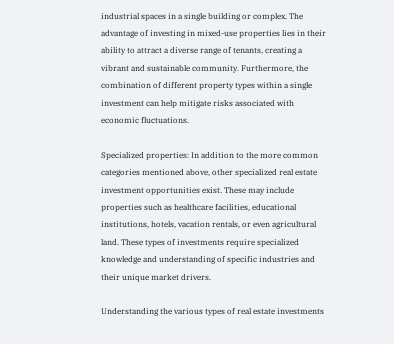industrial spaces in a single building or complex. The advantage of investing in mixed-use properties lies in their ability to attract a diverse range of tenants, creating a vibrant and sustainable community. Furthermore, the combination of different property types within a single investment can help mitigate risks associated with economic fluctuations.

Specialized properties: In addition to the more common categories mentioned above, other specialized real estate investment opportunities exist. These may include properties such as healthcare facilities, educational institutions, hotels, vacation rentals, or even agricultural land. These types of investments require specialized knowledge and understanding of specific industries and their unique market drivers.

Understanding the various types of real estate investments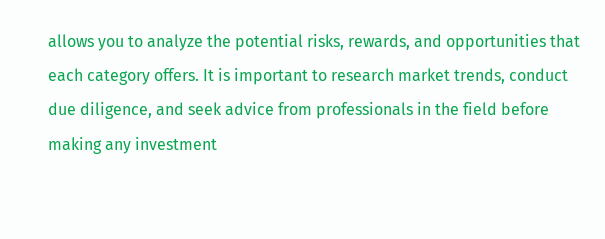allows you to analyze the potential risks, rewards, and opportunities that each category offers. It is important to research market trends, conduct due diligence, and seek advice from professionals in the field before making any investment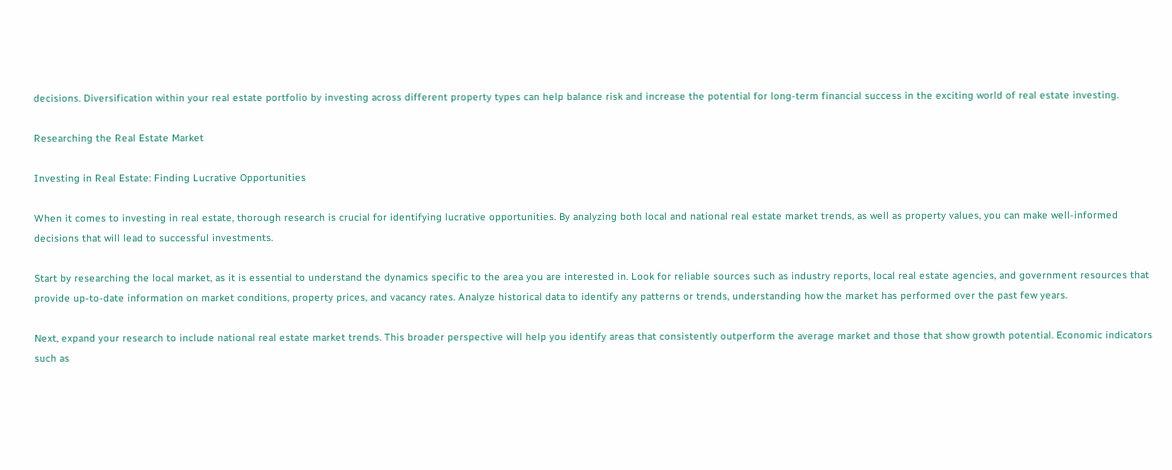decisions. Diversification within your real estate portfolio by investing across different property types can help balance risk and increase the potential for long-term financial success in the exciting world of real estate investing.

Researching the Real Estate Market

Investing in Real Estate: Finding Lucrative Opportunities

When it comes to investing in real estate, thorough research is crucial for identifying lucrative opportunities. By analyzing both local and national real estate market trends, as well as property values, you can make well-informed decisions that will lead to successful investments.

Start by researching the local market, as it is essential to understand the dynamics specific to the area you are interested in. Look for reliable sources such as industry reports, local real estate agencies, and government resources that provide up-to-date information on market conditions, property prices, and vacancy rates. Analyze historical data to identify any patterns or trends, understanding how the market has performed over the past few years.

Next, expand your research to include national real estate market trends. This broader perspective will help you identify areas that consistently outperform the average market and those that show growth potential. Economic indicators such as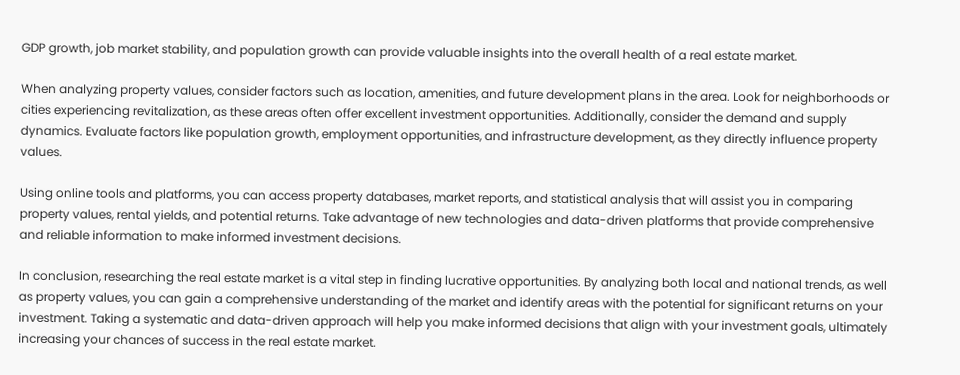GDP growth, job market stability, and population growth can provide valuable insights into the overall health of a real estate market.

When analyzing property values, consider factors such as location, amenities, and future development plans in the area. Look for neighborhoods or cities experiencing revitalization, as these areas often offer excellent investment opportunities. Additionally, consider the demand and supply dynamics. Evaluate factors like population growth, employment opportunities, and infrastructure development, as they directly influence property values.

Using online tools and platforms, you can access property databases, market reports, and statistical analysis that will assist you in comparing property values, rental yields, and potential returns. Take advantage of new technologies and data-driven platforms that provide comprehensive and reliable information to make informed investment decisions.

In conclusion, researching the real estate market is a vital step in finding lucrative opportunities. By analyzing both local and national trends, as well as property values, you can gain a comprehensive understanding of the market and identify areas with the potential for significant returns on your investment. Taking a systematic and data-driven approach will help you make informed decisions that align with your investment goals, ultimately increasing your chances of success in the real estate market.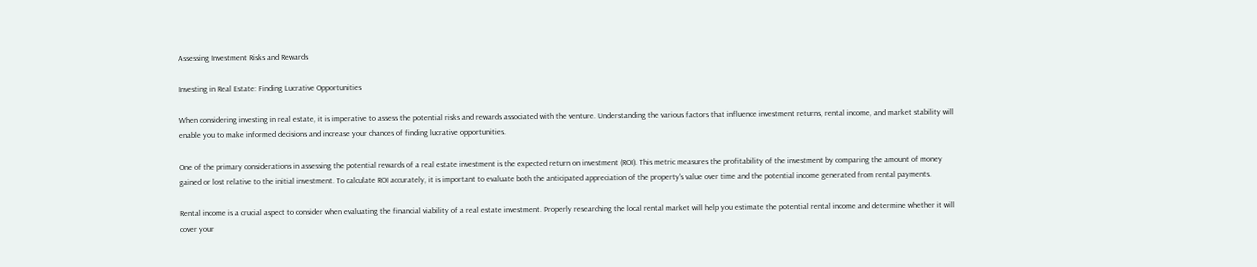Assessing Investment Risks and Rewards

Investing in Real Estate: Finding Lucrative Opportunities

When considering investing in real estate, it is imperative to assess the potential risks and rewards associated with the venture. Understanding the various factors that influence investment returns, rental income, and market stability will enable you to make informed decisions and increase your chances of finding lucrative opportunities.

One of the primary considerations in assessing the potential rewards of a real estate investment is the expected return on investment (ROI). This metric measures the profitability of the investment by comparing the amount of money gained or lost relative to the initial investment. To calculate ROI accurately, it is important to evaluate both the anticipated appreciation of the property's value over time and the potential income generated from rental payments.

Rental income is a crucial aspect to consider when evaluating the financial viability of a real estate investment. Properly researching the local rental market will help you estimate the potential rental income and determine whether it will cover your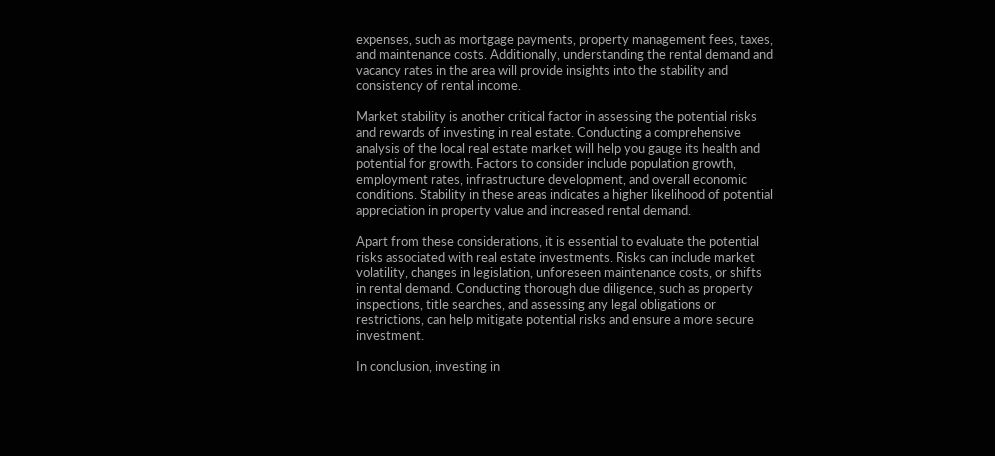expenses, such as mortgage payments, property management fees, taxes, and maintenance costs. Additionally, understanding the rental demand and vacancy rates in the area will provide insights into the stability and consistency of rental income.

Market stability is another critical factor in assessing the potential risks and rewards of investing in real estate. Conducting a comprehensive analysis of the local real estate market will help you gauge its health and potential for growth. Factors to consider include population growth, employment rates, infrastructure development, and overall economic conditions. Stability in these areas indicates a higher likelihood of potential appreciation in property value and increased rental demand.

Apart from these considerations, it is essential to evaluate the potential risks associated with real estate investments. Risks can include market volatility, changes in legislation, unforeseen maintenance costs, or shifts in rental demand. Conducting thorough due diligence, such as property inspections, title searches, and assessing any legal obligations or restrictions, can help mitigate potential risks and ensure a more secure investment.

In conclusion, investing in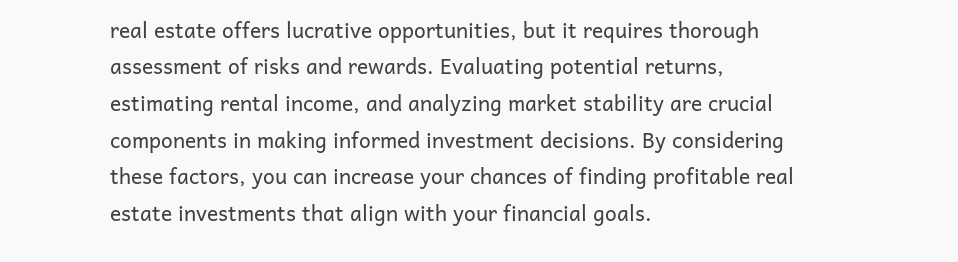real estate offers lucrative opportunities, but it requires thorough assessment of risks and rewards. Evaluating potential returns, estimating rental income, and analyzing market stability are crucial components in making informed investment decisions. By considering these factors, you can increase your chances of finding profitable real estate investments that align with your financial goals.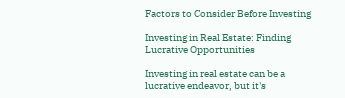Factors to Consider Before Investing

Investing in Real Estate: Finding Lucrative Opportunities

Investing in real estate can be a lucrative endeavor, but it's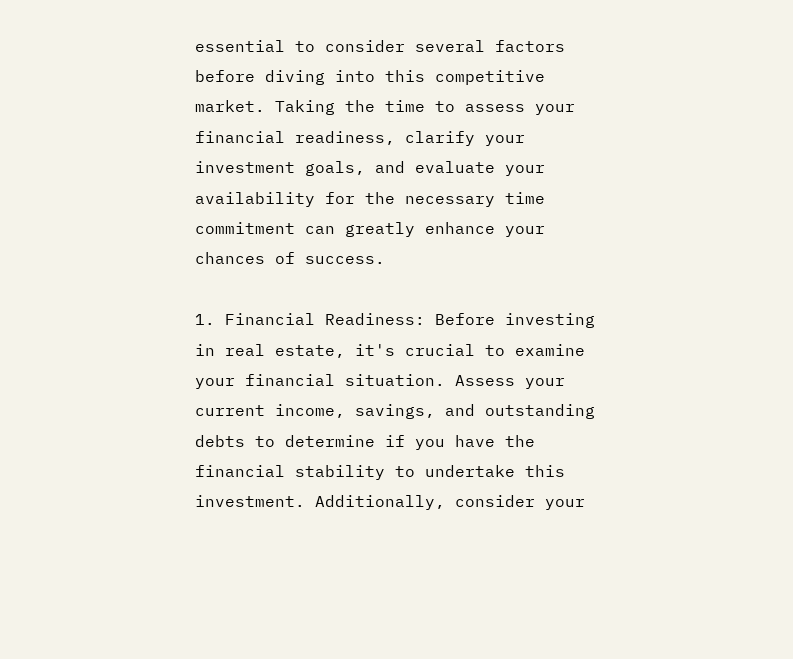essential to consider several factors before diving into this competitive market. Taking the time to assess your financial readiness, clarify your investment goals, and evaluate your availability for the necessary time commitment can greatly enhance your chances of success.

1. Financial Readiness: Before investing in real estate, it's crucial to examine your financial situation. Assess your current income, savings, and outstanding debts to determine if you have the financial stability to undertake this investment. Additionally, consider your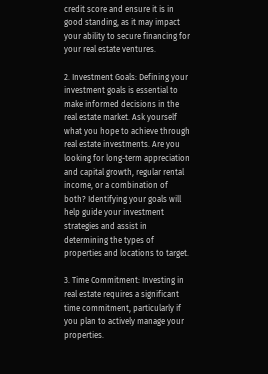credit score and ensure it is in good standing, as it may impact your ability to secure financing for your real estate ventures.

2. Investment Goals: Defining your investment goals is essential to make informed decisions in the real estate market. Ask yourself what you hope to achieve through real estate investments. Are you looking for long-term appreciation and capital growth, regular rental income, or a combination of both? Identifying your goals will help guide your investment strategies and assist in determining the types of properties and locations to target.

3. Time Commitment: Investing in real estate requires a significant time commitment, particularly if you plan to actively manage your properties.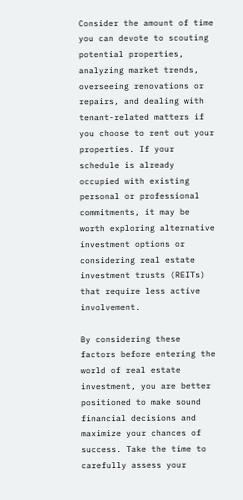Consider the amount of time you can devote to scouting potential properties, analyzing market trends, overseeing renovations or repairs, and dealing with tenant-related matters if you choose to rent out your properties. If your schedule is already occupied with existing personal or professional commitments, it may be worth exploring alternative investment options or considering real estate investment trusts (REITs) that require less active involvement.

By considering these factors before entering the world of real estate investment, you are better positioned to make sound financial decisions and maximize your chances of success. Take the time to carefully assess your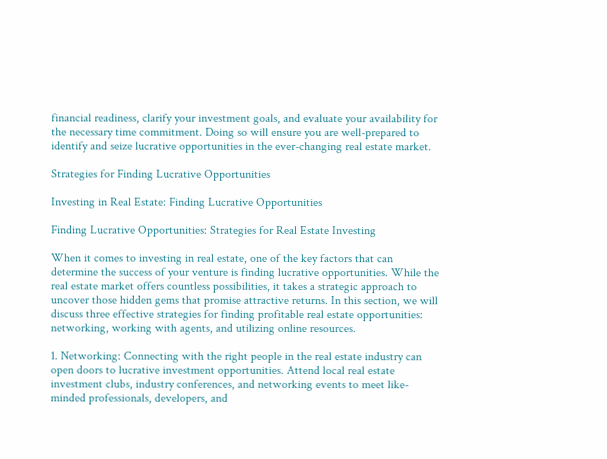financial readiness, clarify your investment goals, and evaluate your availability for the necessary time commitment. Doing so will ensure you are well-prepared to identify and seize lucrative opportunities in the ever-changing real estate market.

Strategies for Finding Lucrative Opportunities

Investing in Real Estate: Finding Lucrative Opportunities

Finding Lucrative Opportunities: Strategies for Real Estate Investing

When it comes to investing in real estate, one of the key factors that can determine the success of your venture is finding lucrative opportunities. While the real estate market offers countless possibilities, it takes a strategic approach to uncover those hidden gems that promise attractive returns. In this section, we will discuss three effective strategies for finding profitable real estate opportunities: networking, working with agents, and utilizing online resources.

1. Networking: Connecting with the right people in the real estate industry can open doors to lucrative investment opportunities. Attend local real estate investment clubs, industry conferences, and networking events to meet like-minded professionals, developers, and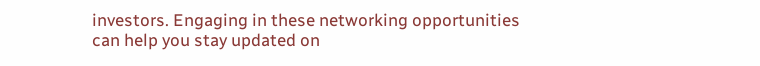investors. Engaging in these networking opportunities can help you stay updated on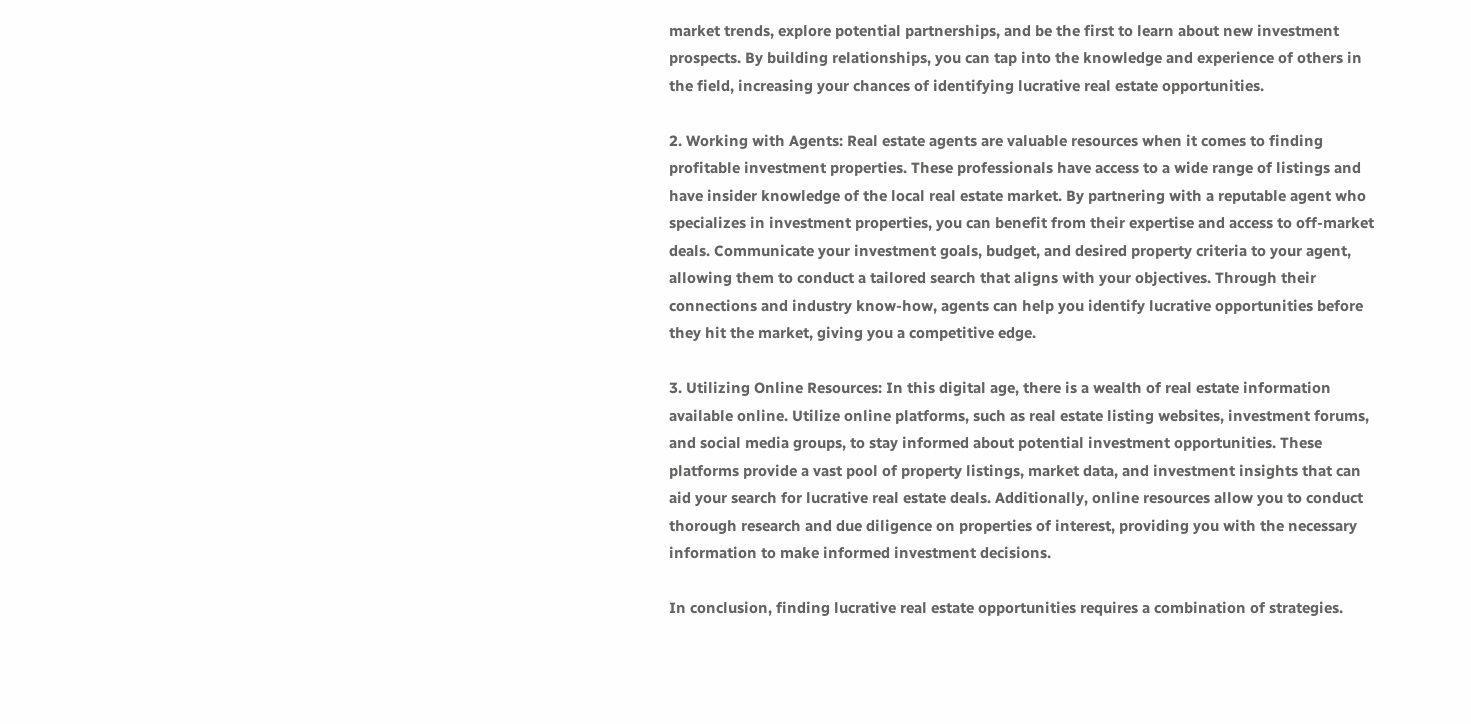market trends, explore potential partnerships, and be the first to learn about new investment prospects. By building relationships, you can tap into the knowledge and experience of others in the field, increasing your chances of identifying lucrative real estate opportunities.

2. Working with Agents: Real estate agents are valuable resources when it comes to finding profitable investment properties. These professionals have access to a wide range of listings and have insider knowledge of the local real estate market. By partnering with a reputable agent who specializes in investment properties, you can benefit from their expertise and access to off-market deals. Communicate your investment goals, budget, and desired property criteria to your agent, allowing them to conduct a tailored search that aligns with your objectives. Through their connections and industry know-how, agents can help you identify lucrative opportunities before they hit the market, giving you a competitive edge.

3. Utilizing Online Resources: In this digital age, there is a wealth of real estate information available online. Utilize online platforms, such as real estate listing websites, investment forums, and social media groups, to stay informed about potential investment opportunities. These platforms provide a vast pool of property listings, market data, and investment insights that can aid your search for lucrative real estate deals. Additionally, online resources allow you to conduct thorough research and due diligence on properties of interest, providing you with the necessary information to make informed investment decisions.

In conclusion, finding lucrative real estate opportunities requires a combination of strategies.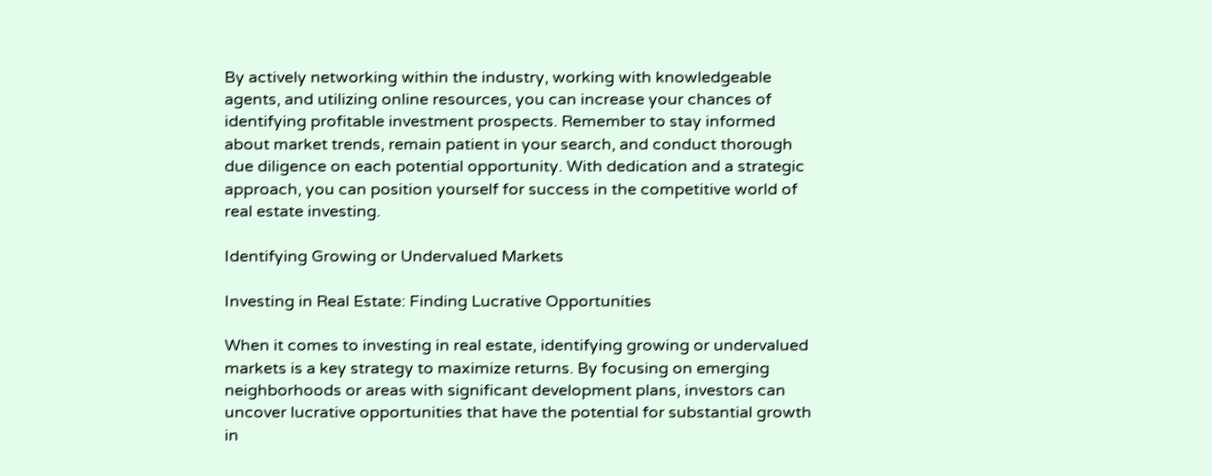By actively networking within the industry, working with knowledgeable agents, and utilizing online resources, you can increase your chances of identifying profitable investment prospects. Remember to stay informed about market trends, remain patient in your search, and conduct thorough due diligence on each potential opportunity. With dedication and a strategic approach, you can position yourself for success in the competitive world of real estate investing.

Identifying Growing or Undervalued Markets

Investing in Real Estate: Finding Lucrative Opportunities

When it comes to investing in real estate, identifying growing or undervalued markets is a key strategy to maximize returns. By focusing on emerging neighborhoods or areas with significant development plans, investors can uncover lucrative opportunities that have the potential for substantial growth in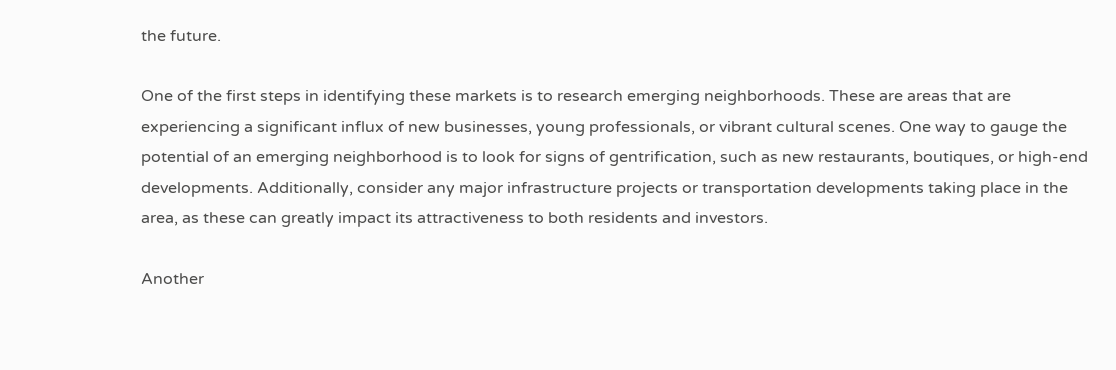the future.

One of the first steps in identifying these markets is to research emerging neighborhoods. These are areas that are experiencing a significant influx of new businesses, young professionals, or vibrant cultural scenes. One way to gauge the potential of an emerging neighborhood is to look for signs of gentrification, such as new restaurants, boutiques, or high-end developments. Additionally, consider any major infrastructure projects or transportation developments taking place in the area, as these can greatly impact its attractiveness to both residents and investors.

Another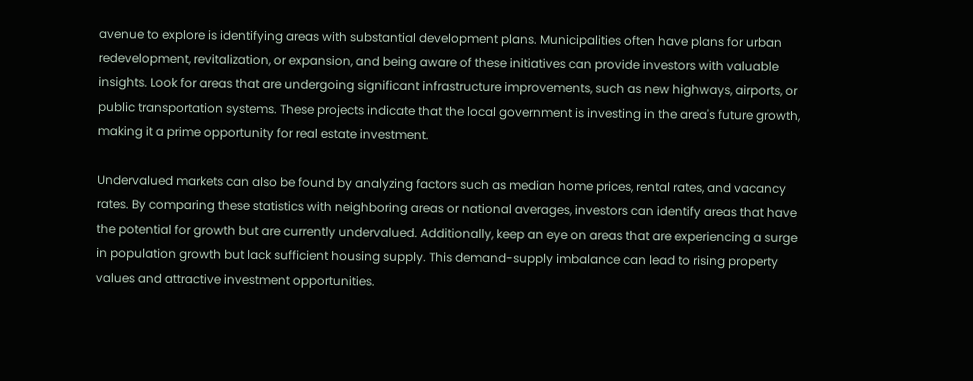avenue to explore is identifying areas with substantial development plans. Municipalities often have plans for urban redevelopment, revitalization, or expansion, and being aware of these initiatives can provide investors with valuable insights. Look for areas that are undergoing significant infrastructure improvements, such as new highways, airports, or public transportation systems. These projects indicate that the local government is investing in the area's future growth, making it a prime opportunity for real estate investment.

Undervalued markets can also be found by analyzing factors such as median home prices, rental rates, and vacancy rates. By comparing these statistics with neighboring areas or national averages, investors can identify areas that have the potential for growth but are currently undervalued. Additionally, keep an eye on areas that are experiencing a surge in population growth but lack sufficient housing supply. This demand-supply imbalance can lead to rising property values and attractive investment opportunities.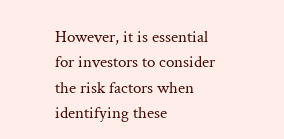However, it is essential for investors to consider the risk factors when identifying these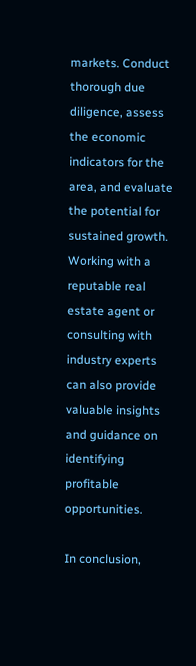markets. Conduct thorough due diligence, assess the economic indicators for the area, and evaluate the potential for sustained growth. Working with a reputable real estate agent or consulting with industry experts can also provide valuable insights and guidance on identifying profitable opportunities.

In conclusion,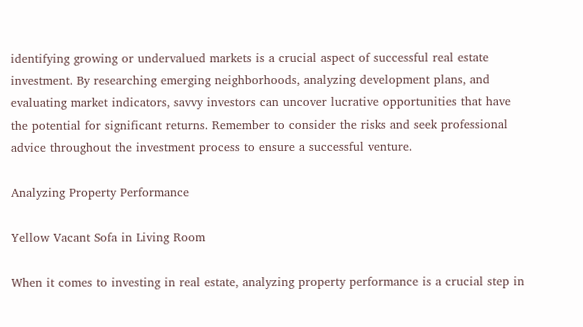identifying growing or undervalued markets is a crucial aspect of successful real estate investment. By researching emerging neighborhoods, analyzing development plans, and evaluating market indicators, savvy investors can uncover lucrative opportunities that have the potential for significant returns. Remember to consider the risks and seek professional advice throughout the investment process to ensure a successful venture.

Analyzing Property Performance

Yellow Vacant Sofa in Living Room

When it comes to investing in real estate, analyzing property performance is a crucial step in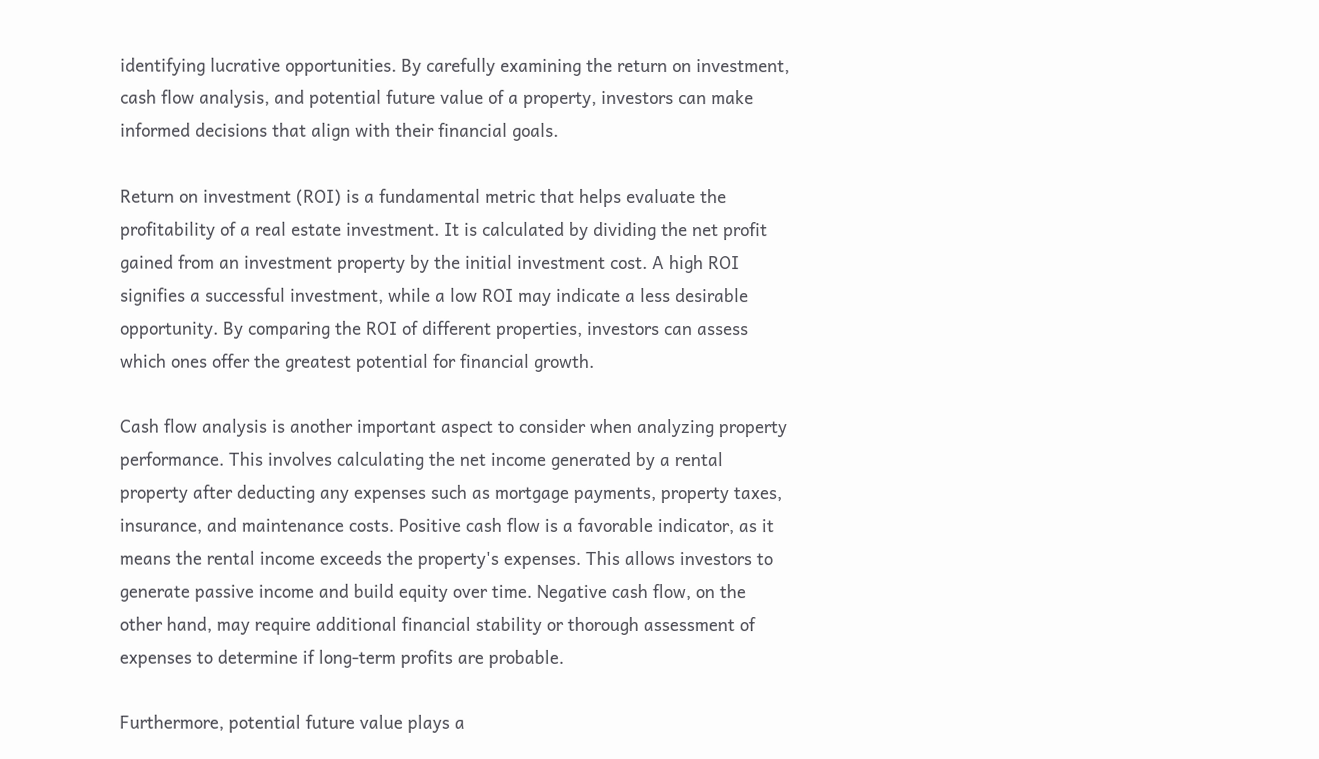identifying lucrative opportunities. By carefully examining the return on investment, cash flow analysis, and potential future value of a property, investors can make informed decisions that align with their financial goals.

Return on investment (ROI) is a fundamental metric that helps evaluate the profitability of a real estate investment. It is calculated by dividing the net profit gained from an investment property by the initial investment cost. A high ROI signifies a successful investment, while a low ROI may indicate a less desirable opportunity. By comparing the ROI of different properties, investors can assess which ones offer the greatest potential for financial growth.

Cash flow analysis is another important aspect to consider when analyzing property performance. This involves calculating the net income generated by a rental property after deducting any expenses such as mortgage payments, property taxes, insurance, and maintenance costs. Positive cash flow is a favorable indicator, as it means the rental income exceeds the property's expenses. This allows investors to generate passive income and build equity over time. Negative cash flow, on the other hand, may require additional financial stability or thorough assessment of expenses to determine if long-term profits are probable.

Furthermore, potential future value plays a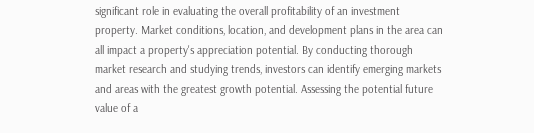significant role in evaluating the overall profitability of an investment property. Market conditions, location, and development plans in the area can all impact a property's appreciation potential. By conducting thorough market research and studying trends, investors can identify emerging markets and areas with the greatest growth potential. Assessing the potential future value of a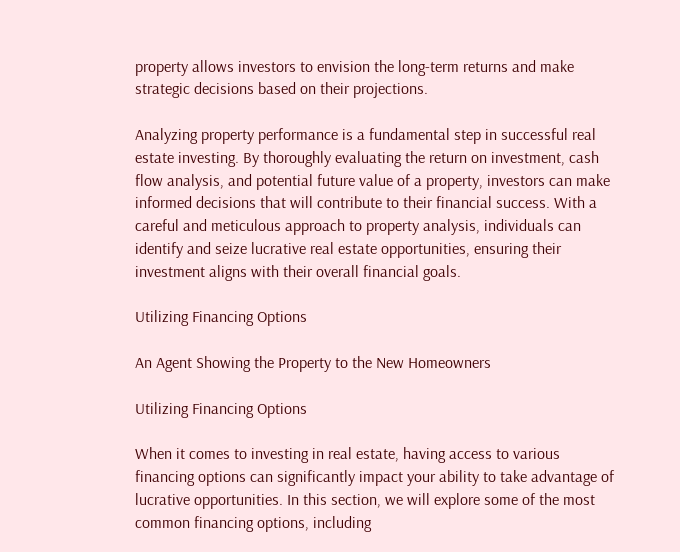property allows investors to envision the long-term returns and make strategic decisions based on their projections.

Analyzing property performance is a fundamental step in successful real estate investing. By thoroughly evaluating the return on investment, cash flow analysis, and potential future value of a property, investors can make informed decisions that will contribute to their financial success. With a careful and meticulous approach to property analysis, individuals can identify and seize lucrative real estate opportunities, ensuring their investment aligns with their overall financial goals.

Utilizing Financing Options

An Agent Showing the Property to the New Homeowners

Utilizing Financing Options

When it comes to investing in real estate, having access to various financing options can significantly impact your ability to take advantage of lucrative opportunities. In this section, we will explore some of the most common financing options, including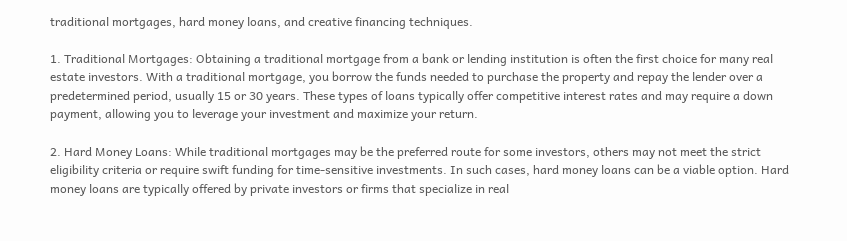traditional mortgages, hard money loans, and creative financing techniques.

1. Traditional Mortgages: Obtaining a traditional mortgage from a bank or lending institution is often the first choice for many real estate investors. With a traditional mortgage, you borrow the funds needed to purchase the property and repay the lender over a predetermined period, usually 15 or 30 years. These types of loans typically offer competitive interest rates and may require a down payment, allowing you to leverage your investment and maximize your return.

2. Hard Money Loans: While traditional mortgages may be the preferred route for some investors, others may not meet the strict eligibility criteria or require swift funding for time-sensitive investments. In such cases, hard money loans can be a viable option. Hard money loans are typically offered by private investors or firms that specialize in real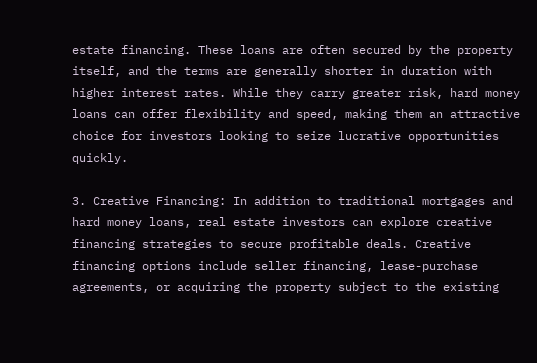estate financing. These loans are often secured by the property itself, and the terms are generally shorter in duration with higher interest rates. While they carry greater risk, hard money loans can offer flexibility and speed, making them an attractive choice for investors looking to seize lucrative opportunities quickly.

3. Creative Financing: In addition to traditional mortgages and hard money loans, real estate investors can explore creative financing strategies to secure profitable deals. Creative financing options include seller financing, lease-purchase agreements, or acquiring the property subject to the existing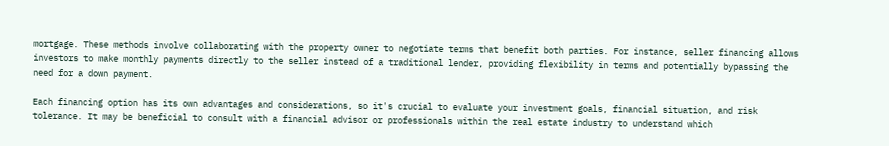mortgage. These methods involve collaborating with the property owner to negotiate terms that benefit both parties. For instance, seller financing allows investors to make monthly payments directly to the seller instead of a traditional lender, providing flexibility in terms and potentially bypassing the need for a down payment.

Each financing option has its own advantages and considerations, so it's crucial to evaluate your investment goals, financial situation, and risk tolerance. It may be beneficial to consult with a financial advisor or professionals within the real estate industry to understand which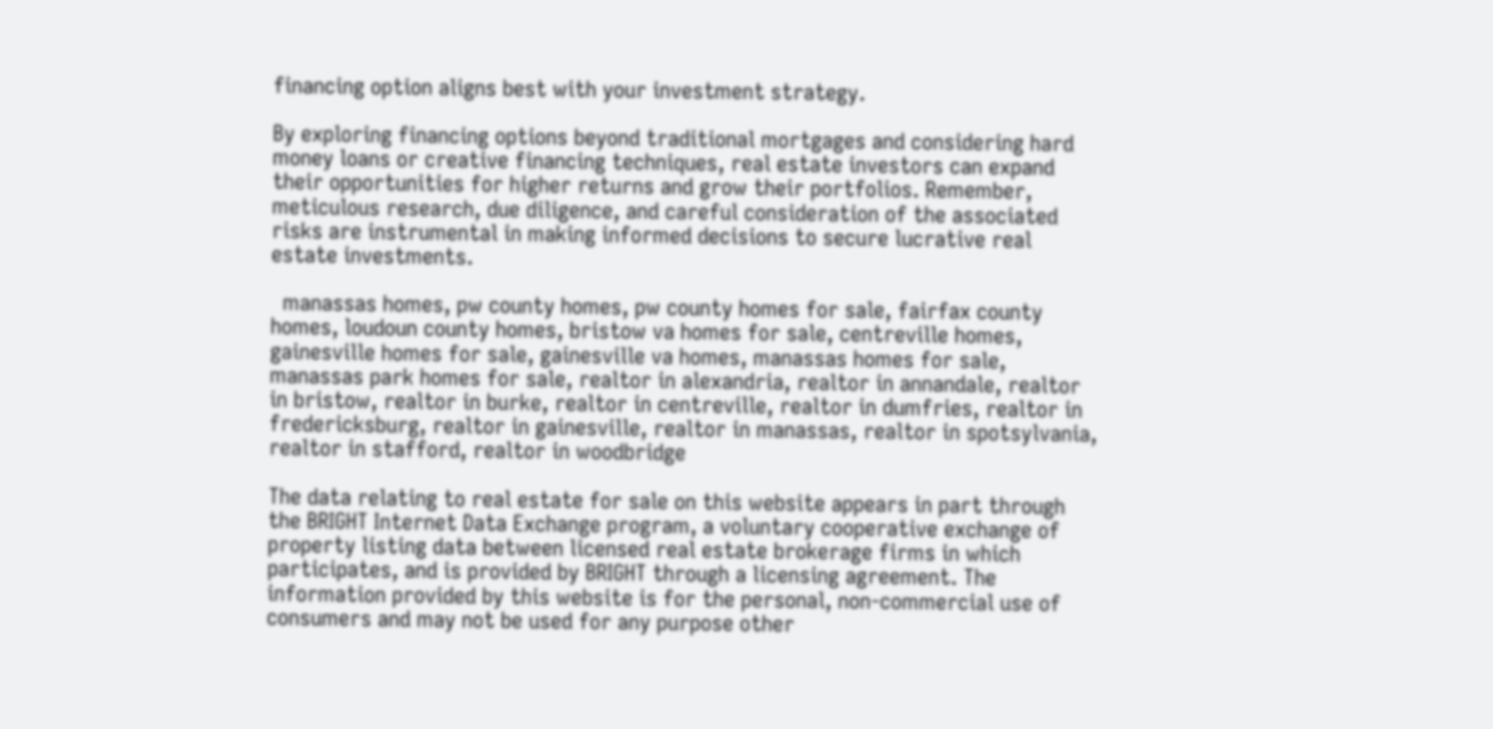financing option aligns best with your investment strategy.

By exploring financing options beyond traditional mortgages and considering hard money loans or creative financing techniques, real estate investors can expand their opportunities for higher returns and grow their portfolios. Remember, meticulous research, due diligence, and careful consideration of the associated risks are instrumental in making informed decisions to secure lucrative real estate investments.

  manassas homes, pw county homes, pw county homes for sale, fairfax county homes, loudoun county homes, bristow va homes for sale, centreville homes, gainesville homes for sale, gainesville va homes, manassas homes for sale, manassas park homes for sale, realtor in alexandria, realtor in annandale, realtor in bristow, realtor in burke, realtor in centreville, realtor in dumfries, realtor in fredericksburg, realtor in gainesville, realtor in manassas, realtor in spotsylvania, realtor in stafford, realtor in woodbridge

The data relating to real estate for sale on this website appears in part through the BRIGHT Internet Data Exchange program, a voluntary cooperative exchange of property listing data between licensed real estate brokerage firms in which participates, and is provided by BRIGHT through a licensing agreement. The information provided by this website is for the personal, non-commercial use of consumers and may not be used for any purpose other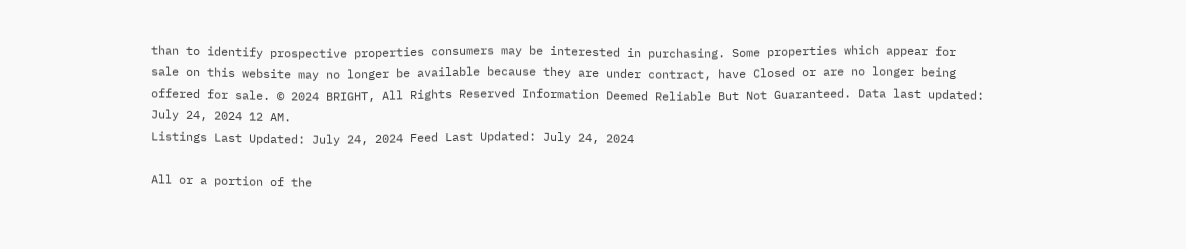than to identify prospective properties consumers may be interested in purchasing. Some properties which appear for sale on this website may no longer be available because they are under contract, have Closed or are no longer being offered for sale. © 2024 BRIGHT, All Rights Reserved Information Deemed Reliable But Not Guaranteed. Data last updated: July 24, 2024 12 AM.
Listings Last Updated: July 24, 2024 Feed Last Updated: July 24, 2024

All or a portion of the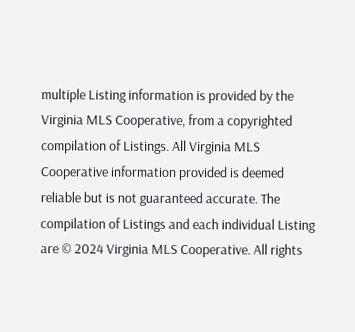multiple Listing information is provided by the Virginia MLS Cooperative, from a copyrighted compilation of Listings. All Virginia MLS Cooperative information provided is deemed reliable but is not guaranteed accurate. The compilation of Listings and each individual Listing are © 2024 Virginia MLS Cooperative. All rights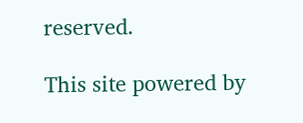reserved.

This site powered by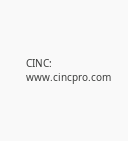CINC: www.cincpro.com